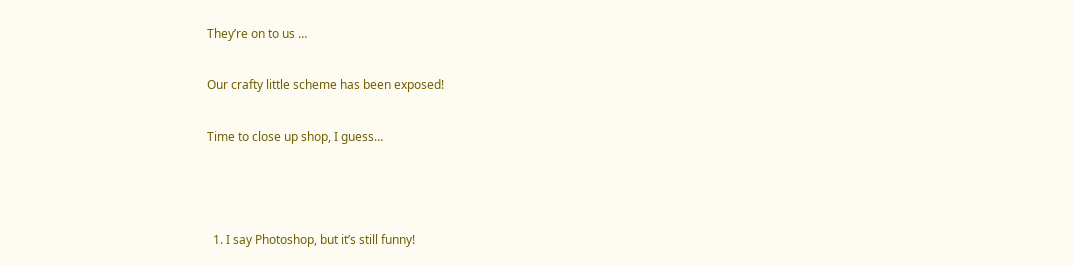They’re on to us …

Our crafty little scheme has been exposed!

Time to close up shop, I guess…



  1. I say Photoshop, but it’s still funny!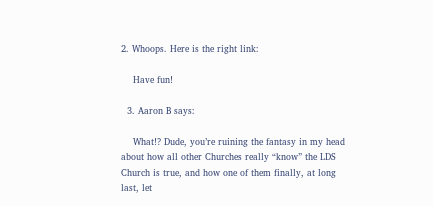2. Whoops. Here is the right link:

    Have fun!

  3. Aaron B says:

    What!? Dude, you’re ruining the fantasy in my head about how all other Churches really “know” the LDS Church is true, and how one of them finally, at long last, let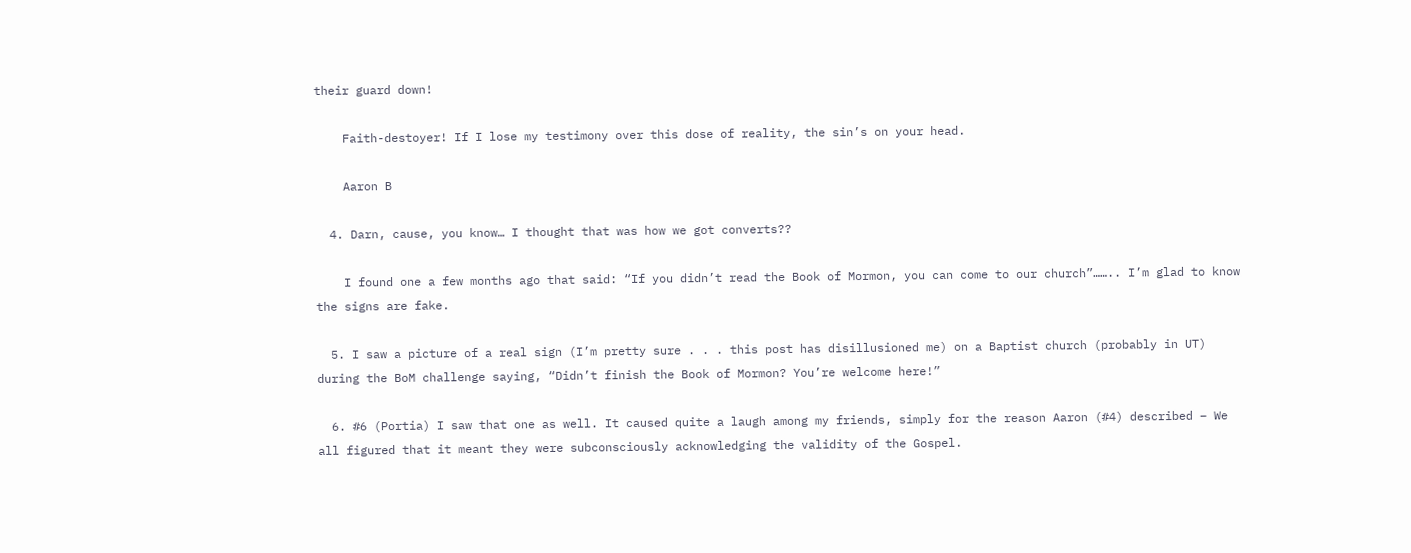their guard down!

    Faith-destoyer! If I lose my testimony over this dose of reality, the sin’s on your head.

    Aaron B

  4. Darn, cause, you know… I thought that was how we got converts??

    I found one a few months ago that said: “If you didn’t read the Book of Mormon, you can come to our church”…….. I’m glad to know the signs are fake.

  5. I saw a picture of a real sign (I’m pretty sure . . . this post has disillusioned me) on a Baptist church (probably in UT) during the BoM challenge saying, “Didn’t finish the Book of Mormon? You’re welcome here!”

  6. #6 (Portia) I saw that one as well. It caused quite a laugh among my friends, simply for the reason Aaron (#4) described – We all figured that it meant they were subconsciously acknowledging the validity of the Gospel.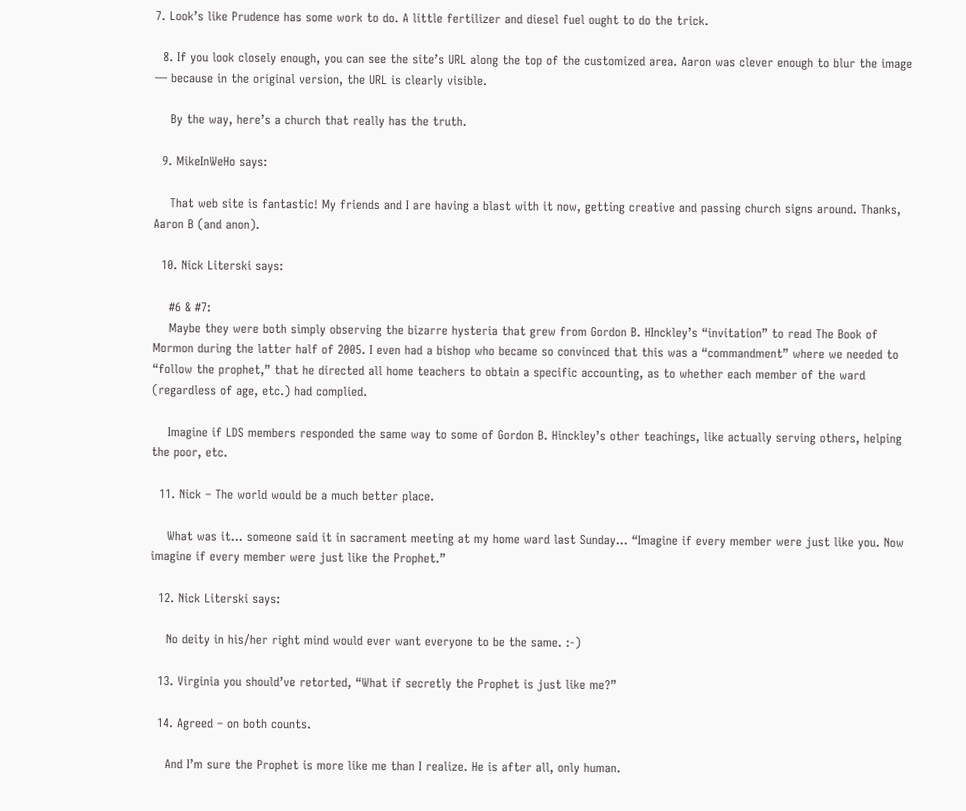7. Look’s like Prudence has some work to do. A little fertilizer and diesel fuel ought to do the trick.

  8. If you look closely enough, you can see the site’s URL along the top of the customized area. Aaron was clever enough to blur the image — because in the original version, the URL is clearly visible.

    By the way, here’s a church that really has the truth.

  9. MikeInWeHo says:

    That web site is fantastic! My friends and I are having a blast with it now, getting creative and passing church signs around. Thanks, Aaron B (and anon).

  10. Nick Literski says:

    #6 & #7:
    Maybe they were both simply observing the bizarre hysteria that grew from Gordon B. HInckley’s “invitation” to read The Book of Mormon during the latter half of 2005. I even had a bishop who became so convinced that this was a “commandment” where we needed to “follow the prophet,” that he directed all home teachers to obtain a specific accounting, as to whether each member of the ward (regardless of age, etc.) had complied.

    Imagine if LDS members responded the same way to some of Gordon B. Hinckley’s other teachings, like actually serving others, helping the poor, etc.

  11. Nick – The world would be a much better place.

    What was it… someone said it in sacrament meeting at my home ward last Sunday… “Imagine if every member were just like you. Now imagine if every member were just like the Prophet.”

  12. Nick Literski says:

    No deity in his/her right mind would ever want everyone to be the same. :-)

  13. Virginia you should’ve retorted, “What if secretly the Prophet is just like me?”

  14. Agreed – on both counts.

    And I’m sure the Prophet is more like me than I realize. He is after all, only human.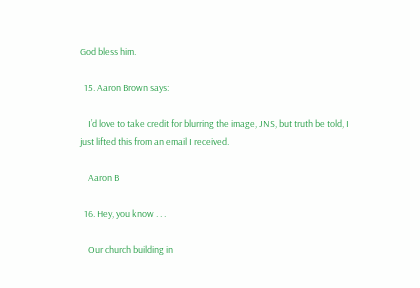God bless him.

  15. Aaron Brown says:

    I’d love to take credit for blurring the image, JNS, but truth be told, I just lifted this from an email I received.

    Aaron B

  16. Hey, you know . . .

    Our church building in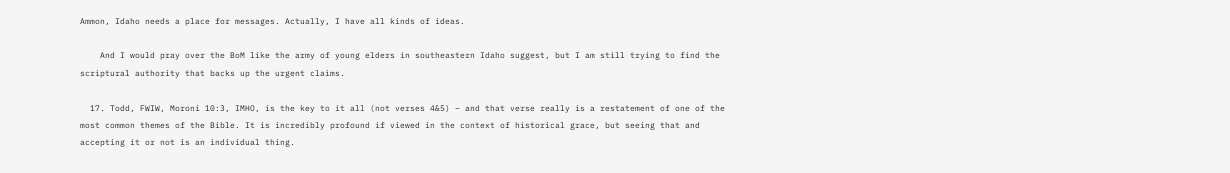Ammon, Idaho needs a place for messages. Actually, I have all kinds of ideas.

    And I would pray over the BoM like the army of young elders in southeastern Idaho suggest, but I am still trying to find the scriptural authority that backs up the urgent claims.

  17. Todd, FWIW, Moroni 10:3, IMHO, is the key to it all (not verses 4&5) – and that verse really is a restatement of one of the most common themes of the Bible. It is incredibly profound if viewed in the context of historical grace, but seeing that and accepting it or not is an individual thing.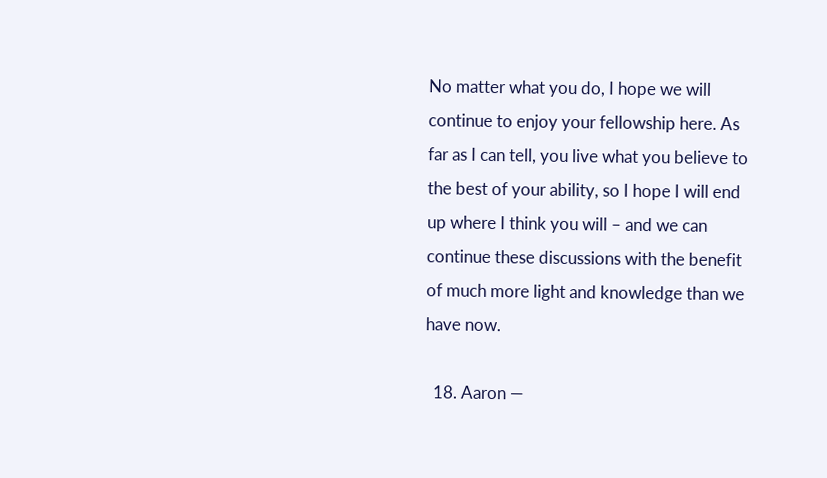No matter what you do, I hope we will continue to enjoy your fellowship here. As far as I can tell, you live what you believe to the best of your ability, so I hope I will end up where I think you will – and we can continue these discussions with the benefit of much more light and knowledge than we have now.

  18. Aaron —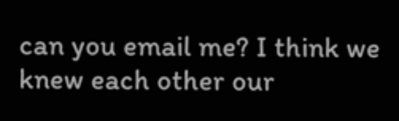can you email me? I think we knew each other our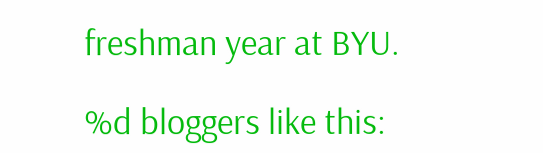freshman year at BYU.

%d bloggers like this: